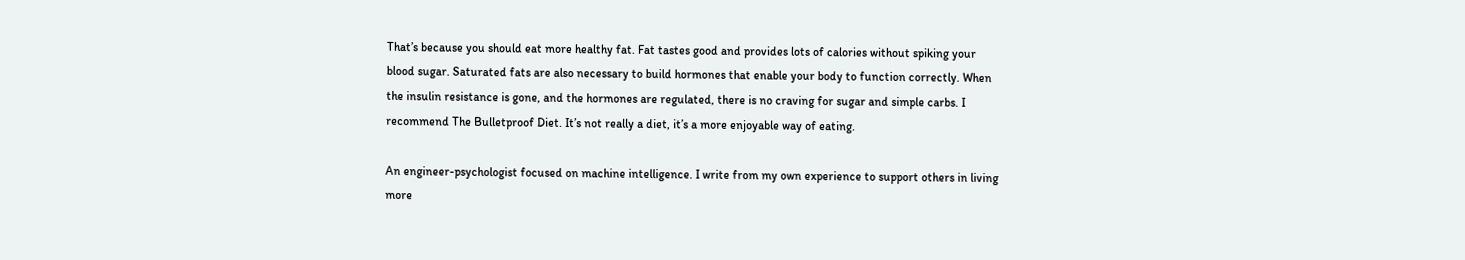That’s because you should eat more healthy fat. Fat tastes good and provides lots of calories without spiking your blood sugar. Saturated fats are also necessary to build hormones that enable your body to function correctly. When the insulin resistance is gone, and the hormones are regulated, there is no craving for sugar and simple carbs. I recommend The Bulletproof Diet. It’s not really a diet, it’s a more enjoyable way of eating.

An engineer-psychologist focused on machine intelligence. I write from my own experience to support others in living more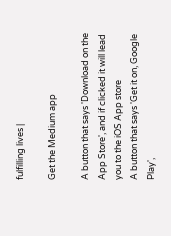fulfilling lives |

Get the Medium app

A button that says 'Download on the App Store', and if clicked it will lead you to the iOS App store
A button that says 'Get it on, Google Play',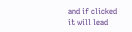and if clicked it will lead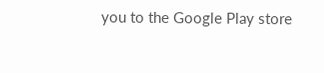you to the Google Play store